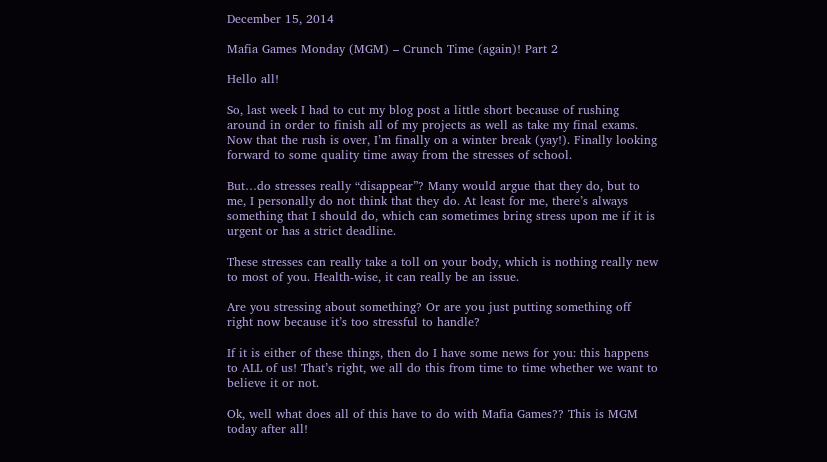December 15, 2014

Mafia Games Monday (MGM) – Crunch Time (again)! Part 2

Hello all!

So, last week I had to cut my blog post a little short because of rushing around in order to finish all of my projects as well as take my final exams. Now that the rush is over, I’m finally on a winter break (yay!). Finally looking forward to some quality time away from the stresses of school.

But…do stresses really “disappear”? Many would argue that they do, but to me, I personally do not think that they do. At least for me, there’s always something that I should do, which can sometimes bring stress upon me if it is urgent or has a strict deadline.

These stresses can really take a toll on your body, which is nothing really new to most of you. Health-wise, it can really be an issue.

Are you stressing about something? Or are you just putting something off right now because it’s too stressful to handle?

If it is either of these things, then do I have some news for you: this happens to ALL of us! That’s right, we all do this from time to time whether we want to believe it or not.

Ok, well what does all of this have to do with Mafia Games?? This is MGM today after all!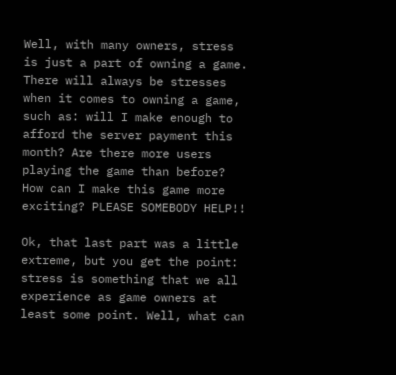Well, with many owners, stress is just a part of owning a game. There will always be stresses when it comes to owning a game, such as: will I make enough to afford the server payment this month? Are there more users playing the game than before? How can I make this game more exciting? PLEASE SOMEBODY HELP!!

Ok, that last part was a little extreme, but you get the point: stress is something that we all experience as game owners at least some point. Well, what can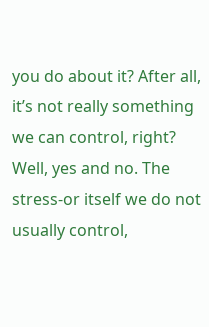you do about it? After all, it’s not really something we can control, right? Well, yes and no. The stress-or itself we do not usually control,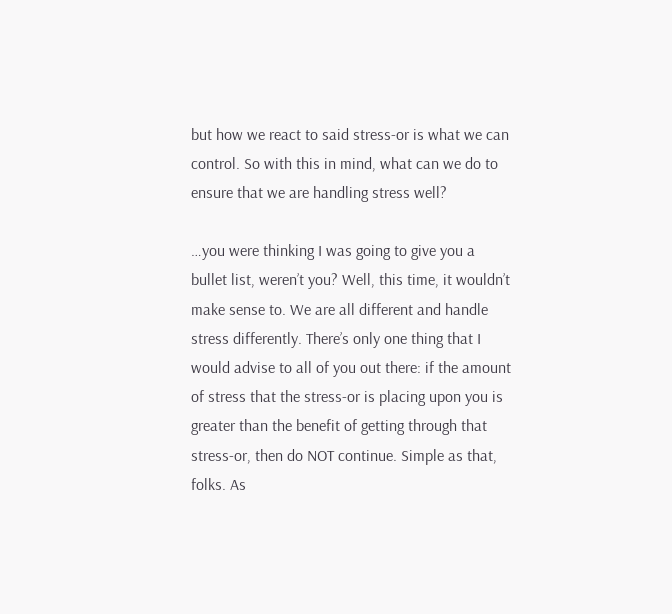but how we react to said stress-or is what we can control. So with this in mind, what can we do to ensure that we are handling stress well?

…you were thinking I was going to give you a bullet list, weren’t you? Well, this time, it wouldn’t make sense to. We are all different and handle stress differently. There’s only one thing that I would advise to all of you out there: if the amount of stress that the stress-or is placing upon you is greater than the benefit of getting through that stress-or, then do NOT continue. Simple as that, folks. As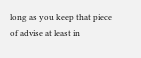long as you keep that piece of advise at least in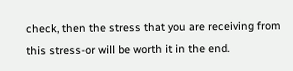check, then the stress that you are receiving from this stress-or will be worth it in the end.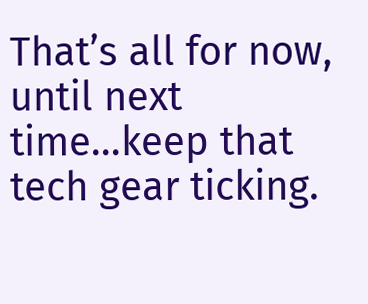That’s all for now, until next time…keep that tech gear ticking.